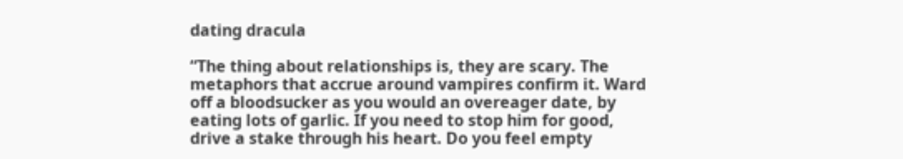dating dracula

“The thing about relationships is, they are scary. The metaphors that accrue around vampires confirm it. Ward off a bloodsucker as you would an overeager date, by eating lots of garlic. If you need to stop him for good, drive a stake through his heart. Do you feel empty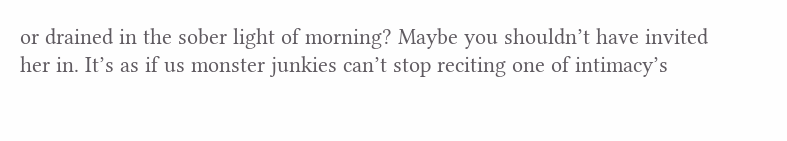or drained in the sober light of morning? Maybe you shouldn’t have invited her in. It’s as if us monster junkies can’t stop reciting one of intimacy’s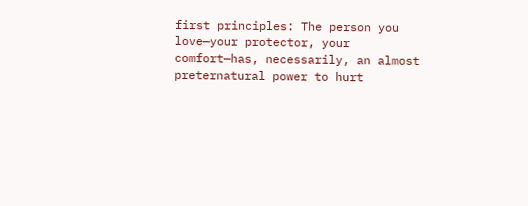first principles: The person you love—your protector, your comfort—has, necessarily, an almost preternatural power to hurt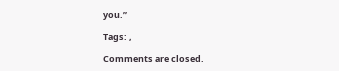you.”

Tags: ,

Comments are closed.